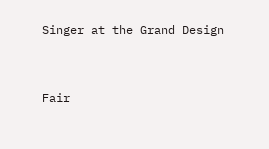Singer at the Grand Design


Fair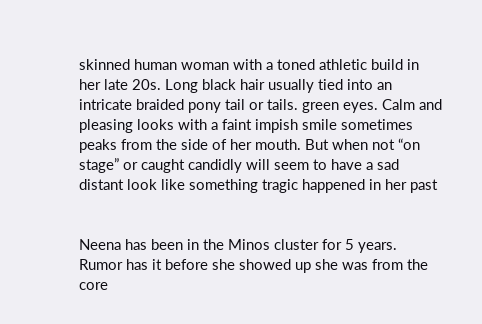skinned human woman with a toned athletic build in her late 20s. Long black hair usually tied into an intricate braided pony tail or tails. green eyes. Calm and pleasing looks with a faint impish smile sometimes peaks from the side of her mouth. But when not “on stage” or caught candidly will seem to have a sad distant look like something tragic happened in her past


Neena has been in the Minos cluster for 5 years. Rumor has it before she showed up she was from the core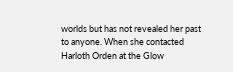worlds but has not revealed her past to anyone. When she contacted Harloth Orden at the Glow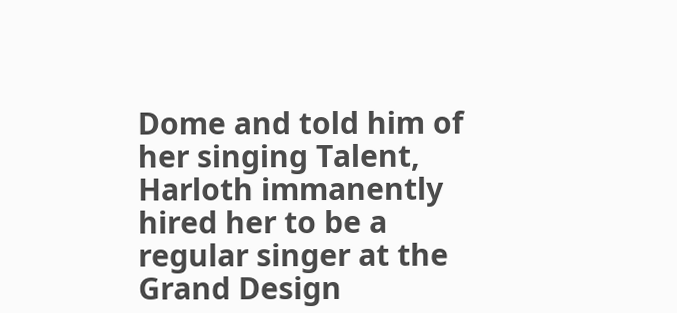Dome and told him of her singing Talent, Harloth immanently hired her to be a regular singer at the Grand Design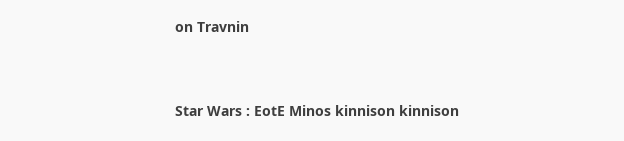on Travnin


Star Wars : EotE Minos kinnison kinnison